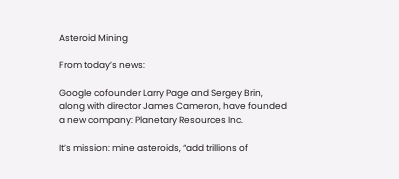Asteroid Mining

From today’s news:

Google cofounder Larry Page and Sergey Brin, along with director James Cameron, have founded a new company: Planetary Resources Inc.

It’s mission: mine asteroids, “add trillions of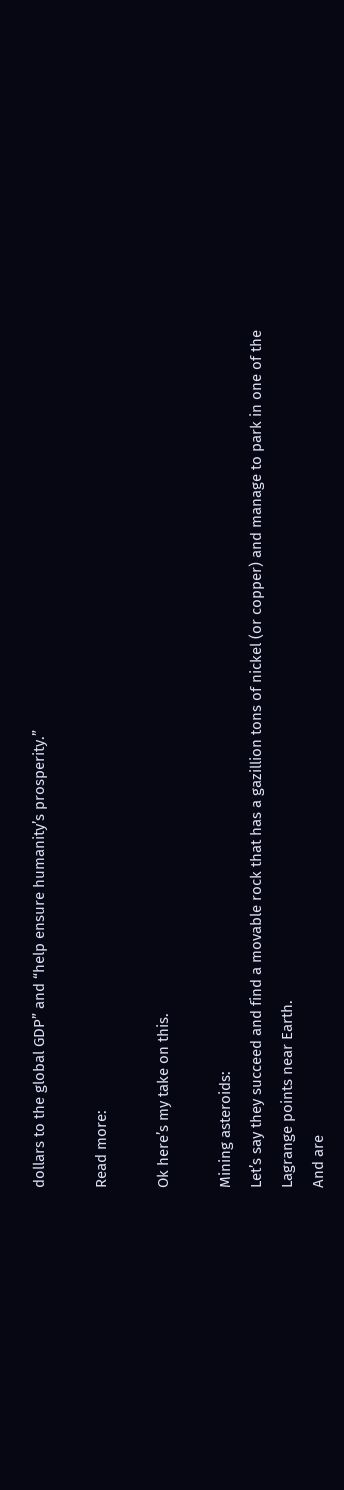dollars to the global GDP” and “help ensure humanity’s prosperity.”

Read more:

Ok here’s my take on this.

Mining asteroids:
Let’s say they succeed and find a movable rock that has a gazillion tons of nickel (or copper) and manage to park in one of the Lagrange points near Earth.
And are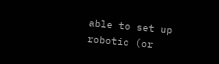able to set up robotic (or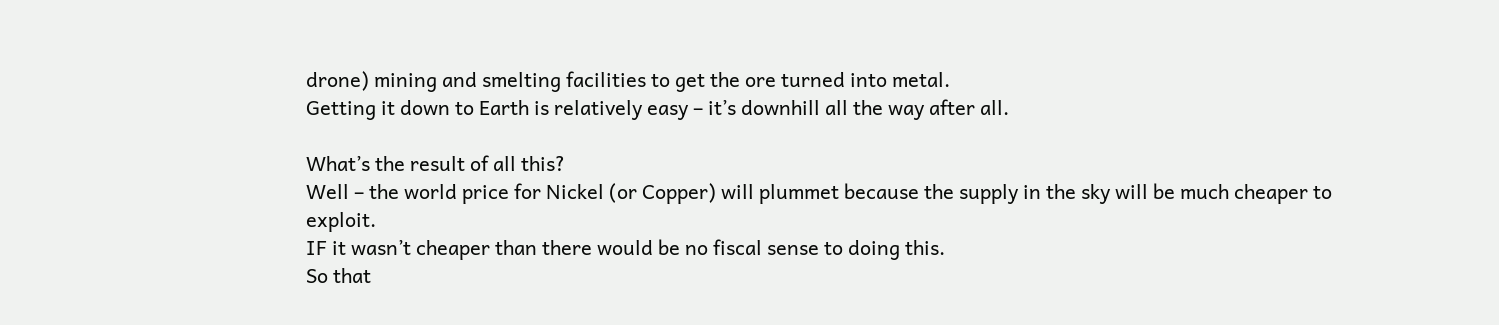drone) mining and smelting facilities to get the ore turned into metal.
Getting it down to Earth is relatively easy – it’s downhill all the way after all.

What’s the result of all this?
Well – the world price for Nickel (or Copper) will plummet because the supply in the sky will be much cheaper to exploit.
IF it wasn’t cheaper than there would be no fiscal sense to doing this.
So that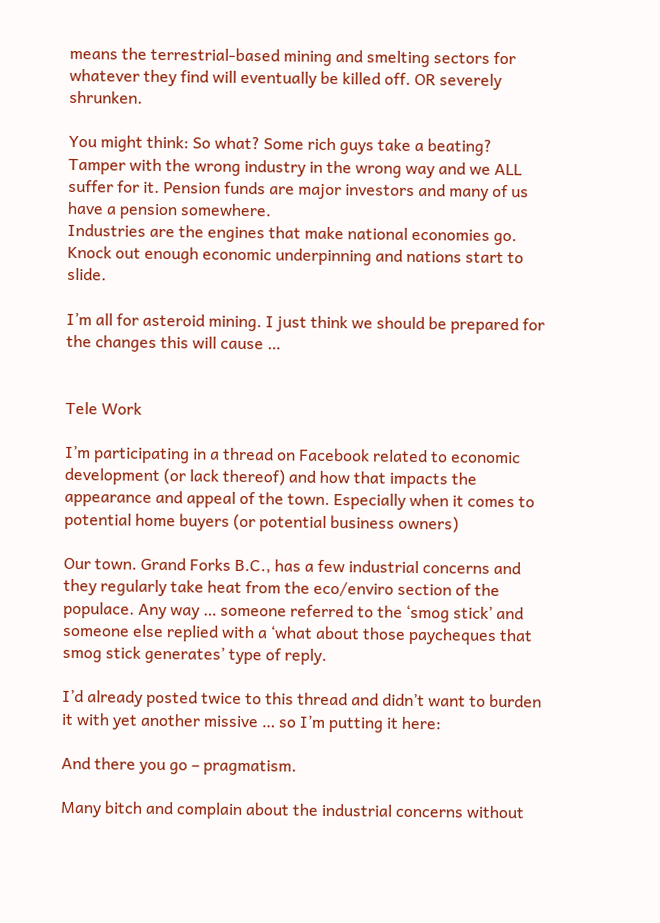means the terrestrial-based mining and smelting sectors for whatever they find will eventually be killed off. OR severely shrunken.

You might think: So what? Some rich guys take a beating?
Tamper with the wrong industry in the wrong way and we ALL suffer for it. Pension funds are major investors and many of us have a pension somewhere.
Industries are the engines that make national economies go. Knock out enough economic underpinning and nations start to slide.

I’m all for asteroid mining. I just think we should be prepared for the changes this will cause …


Tele Work

I’m participating in a thread on Facebook related to economic development (or lack thereof) and how that impacts the appearance and appeal of the town. Especially when it comes to potential home buyers (or potential business owners)

Our town. Grand Forks B.C., has a few industrial concerns and they regularly take heat from the eco/enviro section of the populace. Any way … someone referred to the ‘smog stick’ and someone else replied with a ‘what about those paycheques that smog stick generates’ type of reply.

I’d already posted twice to this thread and didn’t want to burden it with yet another missive … so I’m putting it here:

And there you go – pragmatism.

Many bitch and complain about the industrial concerns without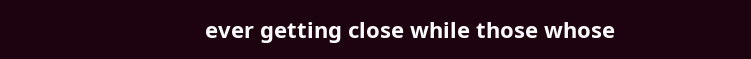ever getting close while those whose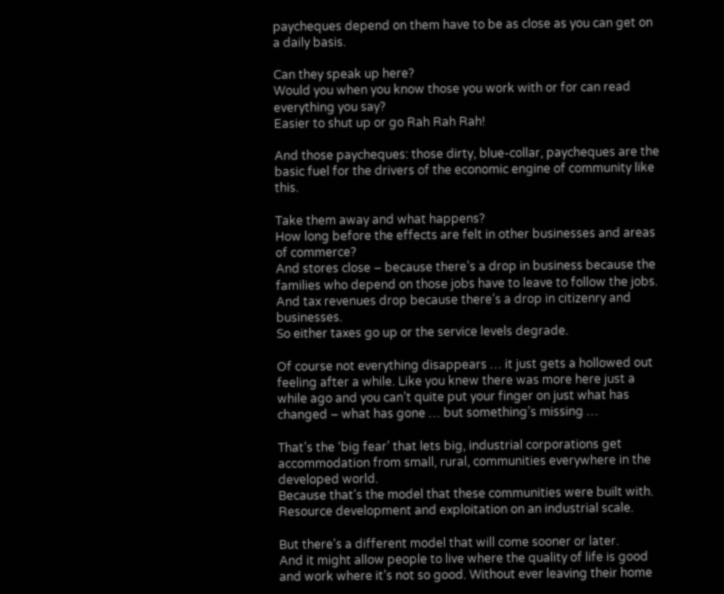paycheques depend on them have to be as close as you can get on a daily basis.

Can they speak up here?
Would you when you know those you work with or for can read everything you say?
Easier to shut up or go Rah Rah Rah!

And those paycheques: those dirty, blue-collar, paycheques are the basic fuel for the drivers of the economic engine of community like this.

Take them away and what happens?
How long before the effects are felt in other businesses and areas of commerce?
And stores close – because there’s a drop in business because the families who depend on those jobs have to leave to follow the jobs.
And tax revenues drop because there’s a drop in citizenry and businesses.
So either taxes go up or the service levels degrade.

Of course not everything disappears … it just gets a hollowed out feeling after a while. Like you knew there was more here just a while ago and you can’t quite put your finger on just what has changed – what has gone … but something’s missing …

That’s the ‘big fear’ that lets big, industrial corporations get accommodation from small, rural, communities everywhere in the developed world.
Because that’s the model that these communities were built with. Resource development and exploitation on an industrial scale.

But there’s a different model that will come sooner or later.
And it might allow people to live where the quality of life is good and work where it’s not so good. Without ever leaving their home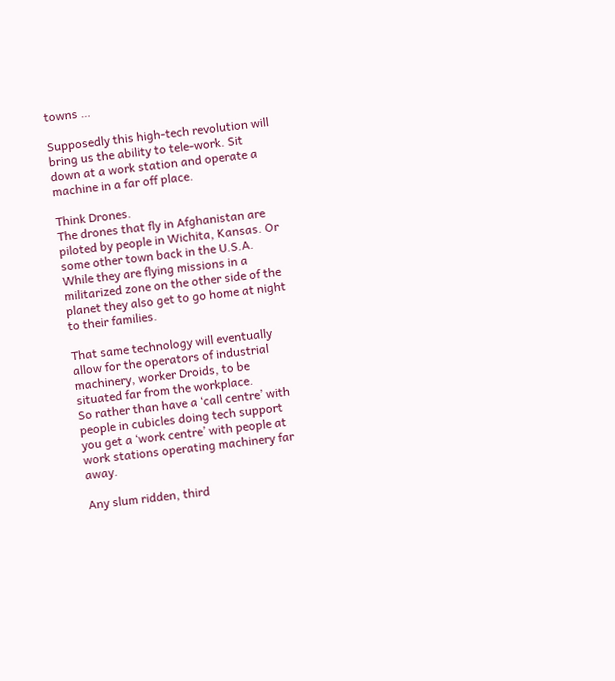towns …

Supposedly this high-tech revolution will bring us the ability to tele-work. Sit down at a work station and operate a machine in a far off place.

Think Drones.
The drones that fly in Afghanistan are piloted by people in Wichita, Kansas. Or some other town back in the U.S.A.
While they are flying missions in a militarized zone on the other side of the planet they also get to go home at night to their families.

That same technology will eventually allow for the operators of industrial machinery, worker Droids, to be situated far from the workplace.
So rather than have a ‘call centre’ with people in cubicles doing tech support you get a ‘work centre’ with people at work stations operating machinery far away.

Any slum ridden, third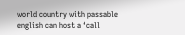world country with passable english can host a ‘call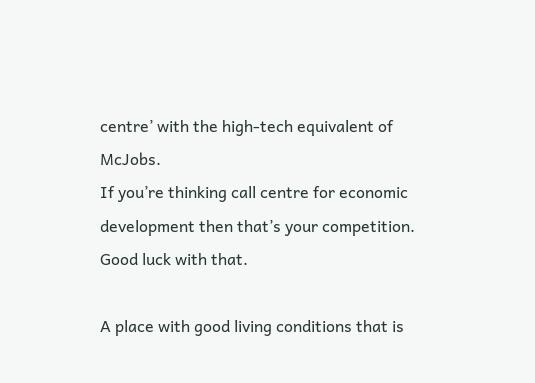centre’ with the high-tech equivalent of McJobs.
If you’re thinking call centre for economic development then that’s your competition. Good luck with that.

A place with good living conditions that is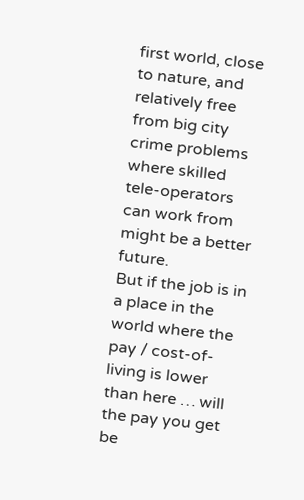first world, close to nature, and relatively free from big city crime problems where skilled tele-operators can work from might be a better future.
But if the job is in a place in the world where the pay / cost-of-living is lower than here … will the pay you get be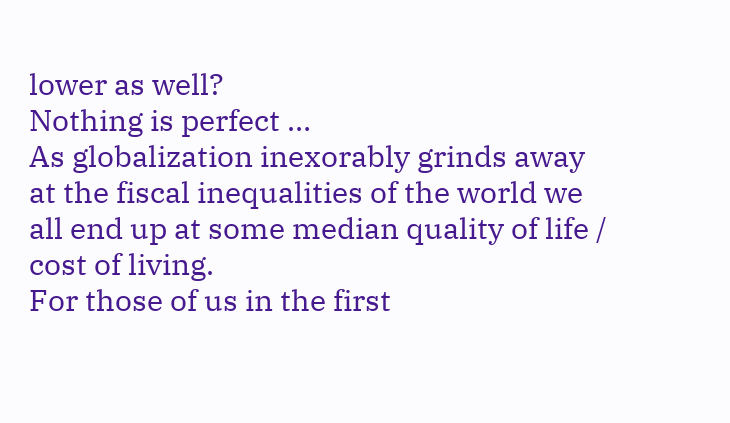lower as well?
Nothing is perfect …
As globalization inexorably grinds away at the fiscal inequalities of the world we all end up at some median quality of life / cost of living.
For those of us in the first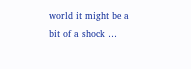world it might be a bit of a shock …